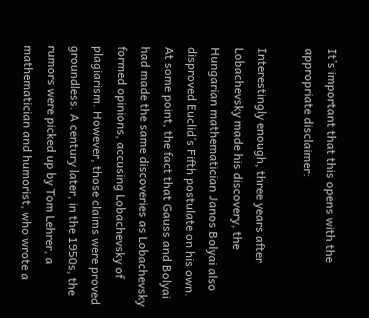It’s important that this opens with the appropriate disclaimer:

Interestingly enough, three years after Lobachevsky made his discovery, the Hungarian mathematician Janos Bolyai also disproved Euclid’s Fifth postulate on his own. At some point, the fact that Gauss and Bolyai had made the same discoveries as Lobachevsky formed opinions, accusing Lobachevsky of plagiarism. However, those claims were proved groundless. A century later, in the 1950s, the rumors were picked up by Tom Lehrer, a mathematician and humorist, who wrote a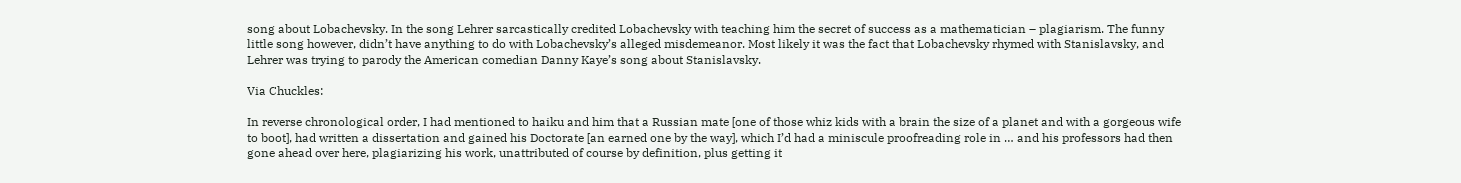song about Lobachevsky. In the song Lehrer sarcastically credited Lobachevsky with teaching him the secret of success as a mathematician – plagiarism. The funny little song however, didn’t have anything to do with Lobachevsky’s alleged misdemeanor. Most likely it was the fact that Lobachevsky rhymed with Stanislavsky, and Lehrer was trying to parody the American comedian Danny Kaye’s song about Stanislavsky.

Via Chuckles:

In reverse chronological order, I had mentioned to haiku and him that a Russian mate [one of those whiz kids with a brain the size of a planet and with a gorgeous wife to boot], had written a dissertation and gained his Doctorate [an earned one by the way], which I’d had a miniscule proofreading role in … and his professors had then gone ahead over here, plagiarizing his work, unattributed of course by definition, plus getting it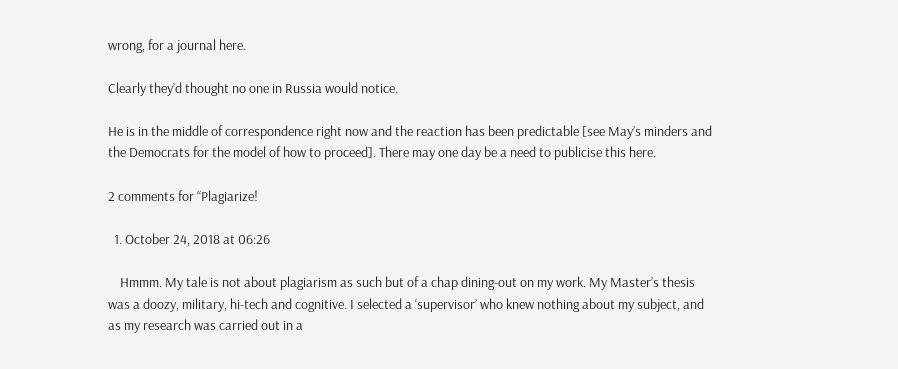wrong, for a journal here.

Clearly they’d thought no one in Russia would notice.

He is in the middle of correspondence right now and the reaction has been predictable [see May’s minders and the Democrats for the model of how to proceed]. There may one day be a need to publicise this here.

2 comments for “Plagiarize!

  1. October 24, 2018 at 06:26

    Hmmm. My tale is not about plagiarism as such but of a chap dining-out on my work. My Master’s thesis was a doozy, military, hi-tech and cognitive. I selected a ‘supervisor’ who knew nothing about my subject, and as my research was carried out in a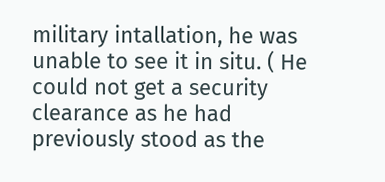military intallation, he was unable to see it in situ. ( He could not get a security clearance as he had previously stood as the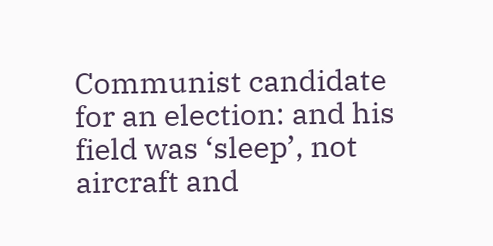Communist candidate for an election: and his field was ‘sleep’, not aircraft and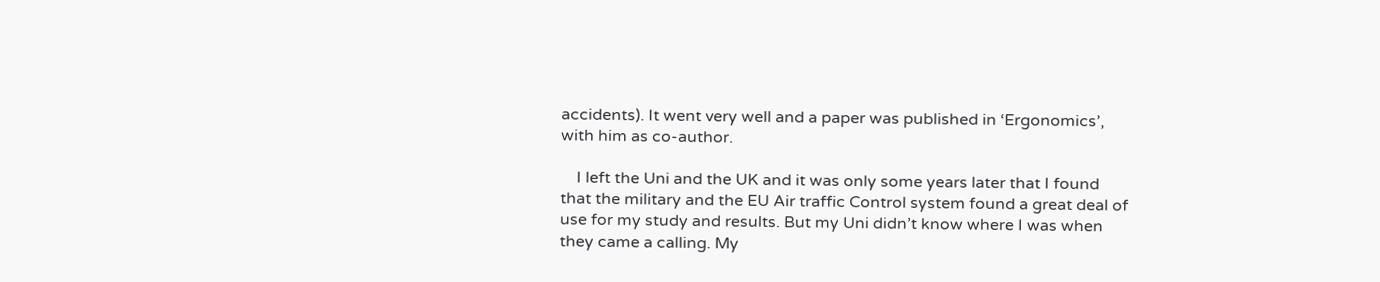accidents). It went very well and a paper was published in ‘Ergonomics’, with him as co-author.

    I left the Uni and the UK and it was only some years later that I found that the military and the EU Air traffic Control system found a great deal of use for my study and results. But my Uni didn’t know where I was when they came a calling. My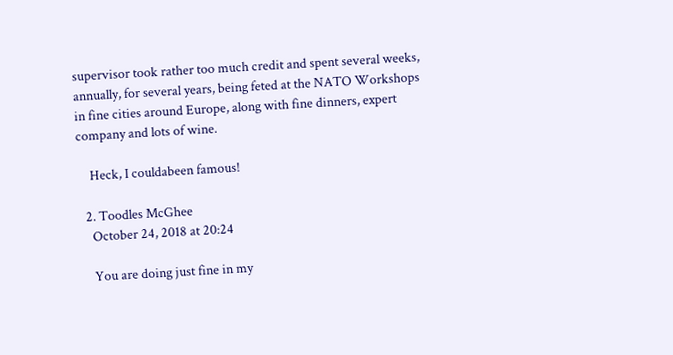supervisor took rather too much credit and spent several weeks, annually, for several years, being feted at the NATO Workshops in fine cities around Europe, along with fine dinners, expert company and lots of wine.

    Heck, I couldabeen famous!

  2. Toodles McGhee
    October 24, 2018 at 20:24

    You are doing just fine in my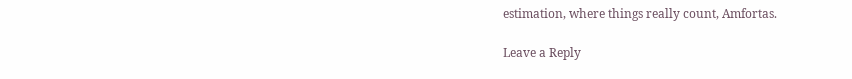estimation, where things really count, Amfortas.

Leave a Reply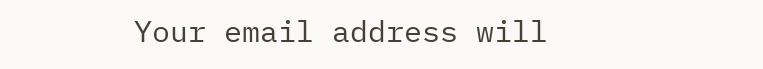Your email address will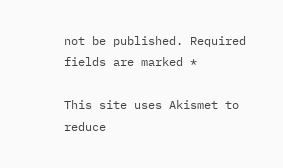not be published. Required fields are marked *

This site uses Akismet to reduce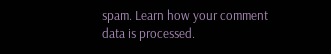spam. Learn how your comment data is processed.